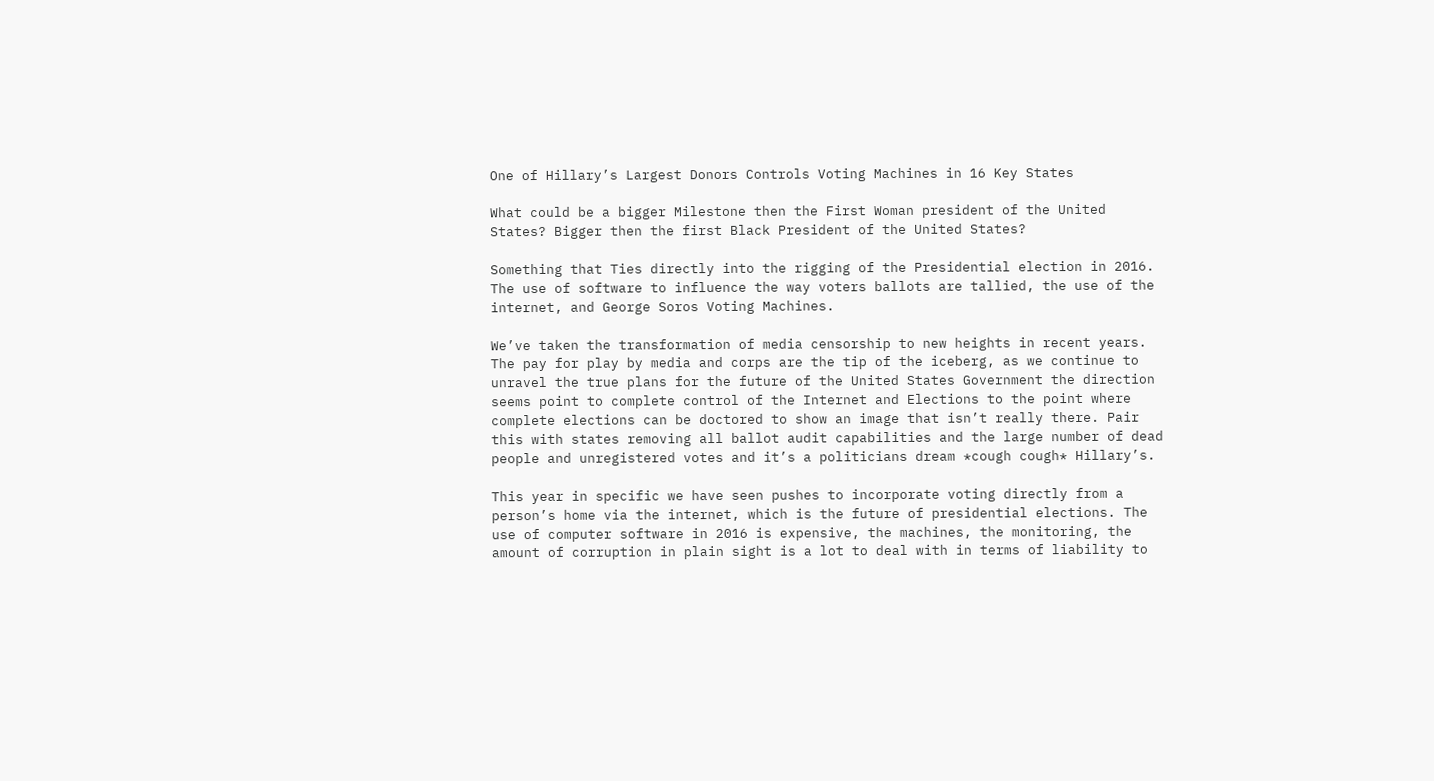One of Hillary’s Largest Donors Controls Voting Machines in 16 Key States

What could be a bigger Milestone then the First Woman president of the United States? Bigger then the first Black President of the United States?

Something that Ties directly into the rigging of the Presidential election in 2016. The use of software to influence the way voters ballots are tallied, the use of the internet, and George Soros Voting Machines.

We’ve taken the transformation of media censorship to new heights in recent years.  The pay for play by media and corps are the tip of the iceberg, as we continue to unravel the true plans for the future of the United States Government the direction seems point to complete control of the Internet and Elections to the point where complete elections can be doctored to show an image that isn’t really there. Pair this with states removing all ballot audit capabilities and the large number of dead people and unregistered votes and it’s a politicians dream *cough cough* Hillary’s.

This year in specific we have seen pushes to incorporate voting directly from a person’s home via the internet, which is the future of presidential elections. The use of computer software in 2016 is expensive, the machines, the monitoring, the amount of corruption in plain sight is a lot to deal with in terms of liability to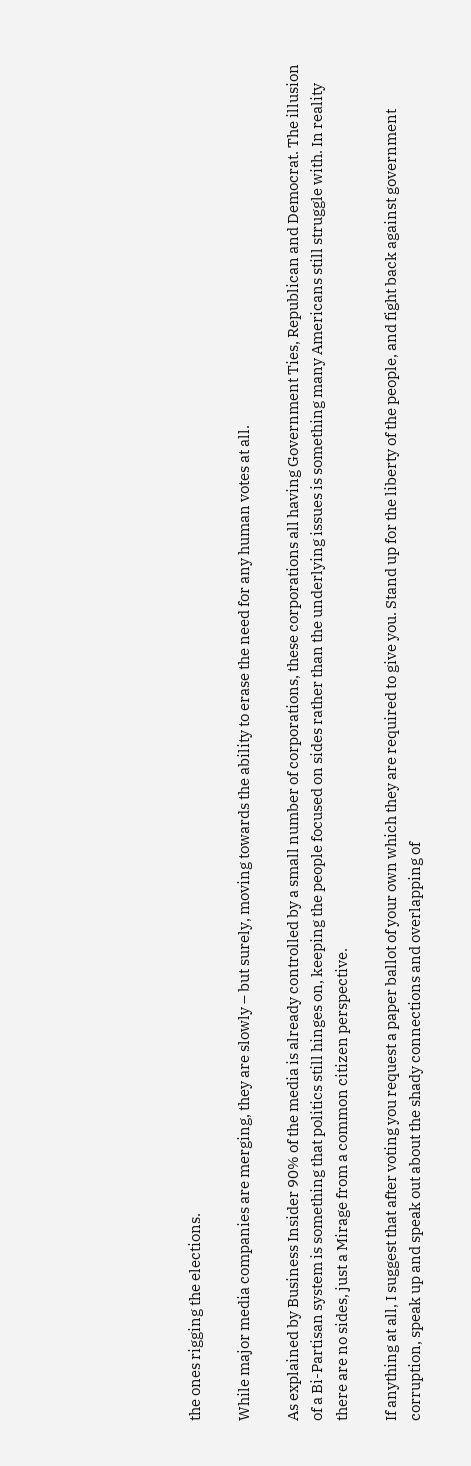the ones rigging the elections.

While major media companies are merging, they are slowly – but surely, moving towards the ability to erase the need for any human votes at all.

As explained by Business Insider 90% of the media is already controlled by a small number of corporations, these corporations all having Government Ties, Republican and Democrat. The illusion of a Bi-Partisan system is something that politics still hinges on, keeping the people focused on sides rather than the underlying issues is something many Americans still struggle with. In reality there are no sides, just a Mirage from a common citizen perspective.

If anything at all, I suggest that after voting you request a paper ballot of your own which they are required to give you. Stand up for the liberty of the people, and fight back against government corruption, speak up and speak out about the shady connections and overlapping of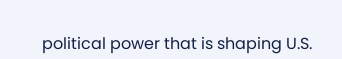political power that is shaping U.S.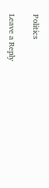Politics

Leave a Reply